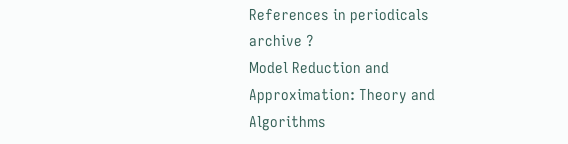References in periodicals archive ?
Model Reduction and Approximation: Theory and Algorithms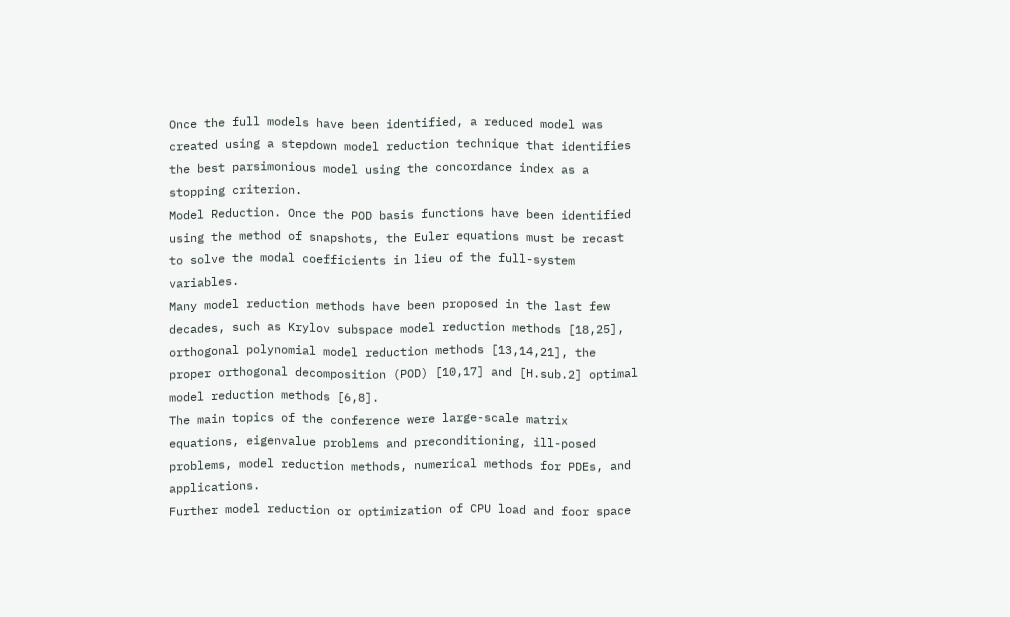Once the full models have been identified, a reduced model was created using a stepdown model reduction technique that identifies the best parsimonious model using the concordance index as a stopping criterion.
Model Reduction. Once the POD basis functions have been identified using the method of snapshots, the Euler equations must be recast to solve the modal coefficients in lieu of the full-system variables.
Many model reduction methods have been proposed in the last few decades, such as Krylov subspace model reduction methods [18,25], orthogonal polynomial model reduction methods [13,14,21], the proper orthogonal decomposition (POD) [10,17] and [H.sub.2] optimal model reduction methods [6,8].
The main topics of the conference were large-scale matrix equations, eigenvalue problems and preconditioning, ill-posed problems, model reduction methods, numerical methods for PDEs, and applications.
Further model reduction or optimization of CPU load and foor space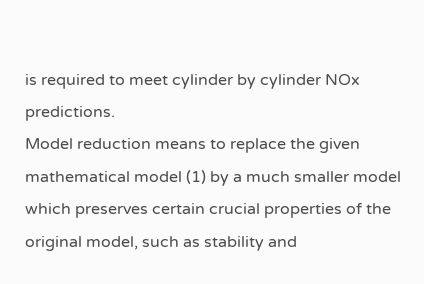is required to meet cylinder by cylinder NOx predictions.
Model reduction means to replace the given mathematical model (1) by a much smaller model which preserves certain crucial properties of the original model, such as stability and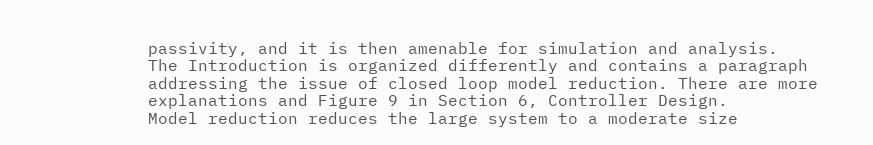passivity, and it is then amenable for simulation and analysis.
The Introduction is organized differently and contains a paragraph addressing the issue of closed loop model reduction. There are more explanations and Figure 9 in Section 6, Controller Design.
Model reduction reduces the large system to a moderate size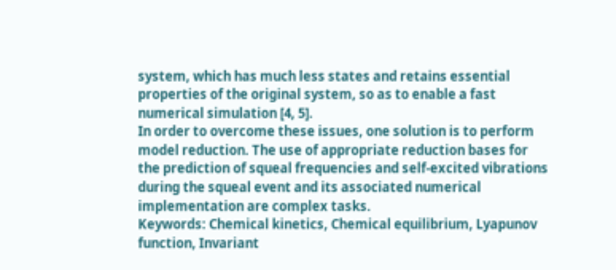system, which has much less states and retains essential properties of the original system, so as to enable a fast numerical simulation [4, 5].
In order to overcome these issues, one solution is to perform model reduction. The use of appropriate reduction bases for the prediction of squeal frequencies and self-excited vibrations during the squeal event and its associated numerical implementation are complex tasks.
Keywords: Chemical kinetics, Chemical equilibrium, Lyapunov function, Invariant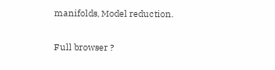manifolds, Model reduction.

Full browser ?